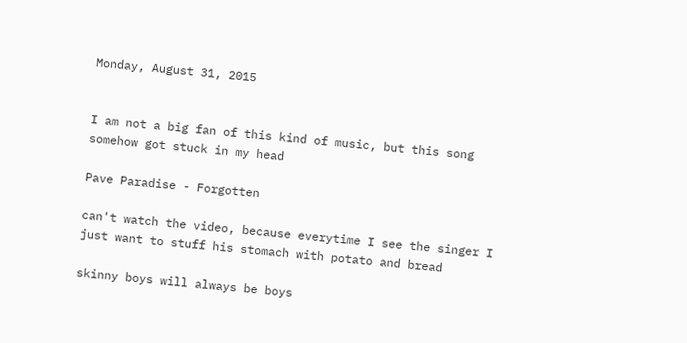Monday, August 31, 2015


I am not a big fan of this kind of music, but this song somehow got stuck in my head

Pave Paradise - Forgotten

can't watch the video, because everytime I see the singer I just want to stuff his stomach with potato and bread

skinny boys will always be boys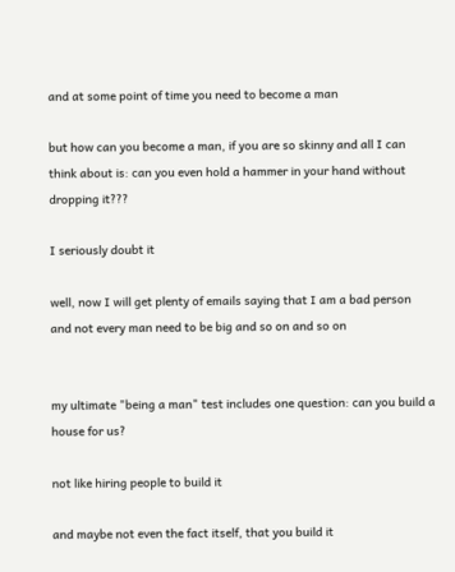and at some point of time you need to become a man

but how can you become a man, if you are so skinny and all I can think about is: can you even hold a hammer in your hand without dropping it???

I seriously doubt it

well, now I will get plenty of emails saying that I am a bad person and not every man need to be big and so on and so on


my ultimate "being a man" test includes one question: can you build a house for us?

not like hiring people to build it

and maybe not even the fact itself, that you build it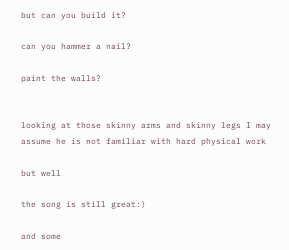but can you build it?

can you hammer a nail?

paint the walls?


looking at those skinny arms and skinny legs I may assume he is not familiar with hard physical work

but well

the song is still great:)

and some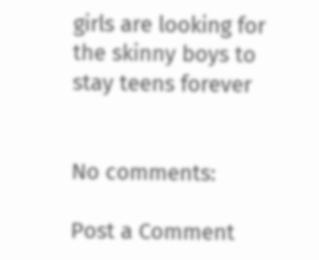girls are looking for the skinny boys to stay teens forever


No comments:

Post a Comment